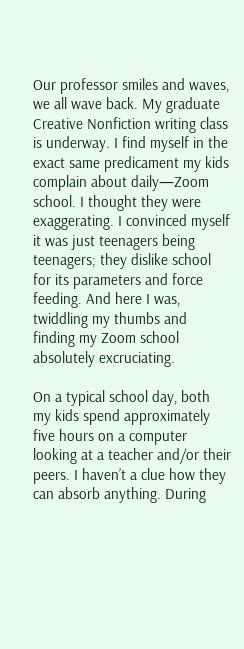Our professor smiles and waves, we all wave back. My graduate Creative Nonfiction writing class is underway. I find myself in the exact same predicament my kids complain about daily—Zoom school. I thought they were exaggerating. I convinced myself it was just teenagers being teenagers; they dislike school for its parameters and force feeding. And here I was, twiddling my thumbs and finding my Zoom school absolutely excruciating.

On a typical school day, both my kids spend approximately five hours on a computer looking at a teacher and/or their peers. I haven’t a clue how they can absorb anything. During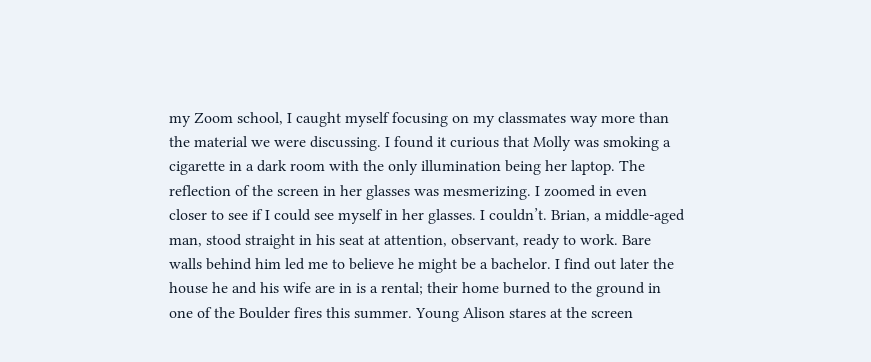my Zoom school, I caught myself focusing on my classmates way more than the material we were discussing. I found it curious that Molly was smoking a cigarette in a dark room with the only illumination being her laptop. The reflection of the screen in her glasses was mesmerizing. I zoomed in even closer to see if I could see myself in her glasses. I couldn’t. Brian, a middle-aged man, stood straight in his seat at attention, observant, ready to work. Bare walls behind him led me to believe he might be a bachelor. I find out later the house he and his wife are in is a rental; their home burned to the ground in one of the Boulder fires this summer. Young Alison stares at the screen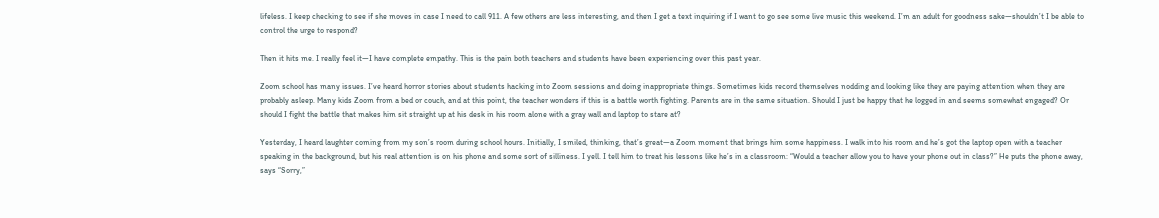lifeless. I keep checking to see if she moves in case I need to call 911. A few others are less interesting, and then I get a text inquiring if I want to go see some live music this weekend. I’m an adult for goodness sake—shouldn’t I be able to control the urge to respond?

Then it hits me. I really feel it—I have complete empathy. This is the pain both teachers and students have been experiencing over this past year.

Zoom school has many issues. I’ve heard horror stories about students hacking into Zoom sessions and doing inappropriate things. Sometimes kids record themselves nodding and looking like they are paying attention when they are probably asleep. Many kids Zoom from a bed or couch, and at this point, the teacher wonders if this is a battle worth fighting. Parents are in the same situation. Should I just be happy that he logged in and seems somewhat engaged? Or should I fight the battle that makes him sit straight up at his desk in his room alone with a gray wall and laptop to stare at?

Yesterday, I heard laughter coming from my son’s room during school hours. Initially, I smiled, thinking, that’s great—a Zoom moment that brings him some happiness. I walk into his room and he’s got the laptop open with a teacher speaking in the background, but his real attention is on his phone and some sort of silliness. I yell. I tell him to treat his lessons like he’s in a classroom: “Would a teacher allow you to have your phone out in class?” He puts the phone away, says “Sorry,”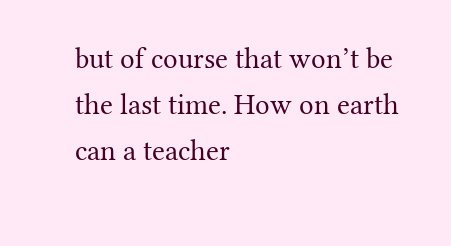but of course that won’t be the last time. How on earth can a teacher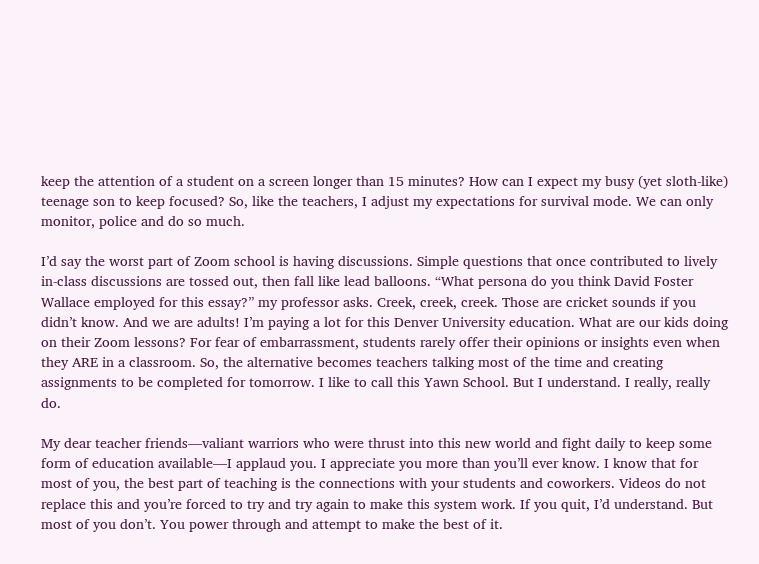keep the attention of a student on a screen longer than 15 minutes? How can I expect my busy (yet sloth-like) teenage son to keep focused? So, like the teachers, I adjust my expectations for survival mode. We can only monitor, police and do so much.

I’d say the worst part of Zoom school is having discussions. Simple questions that once contributed to lively in-class discussions are tossed out, then fall like lead balloons. “What persona do you think David Foster Wallace employed for this essay?” my professor asks. Creek, creek, creek. Those are cricket sounds if you didn’t know. And we are adults! I’m paying a lot for this Denver University education. What are our kids doing on their Zoom lessons? For fear of embarrassment, students rarely offer their opinions or insights even when they ARE in a classroom. So, the alternative becomes teachers talking most of the time and creating assignments to be completed for tomorrow. I like to call this Yawn School. But I understand. I really, really do.

My dear teacher friends—valiant warriors who were thrust into this new world and fight daily to keep some form of education available—I applaud you. I appreciate you more than you’ll ever know. I know that for most of you, the best part of teaching is the connections with your students and coworkers. Videos do not replace this and you’re forced to try and try again to make this system work. If you quit, I’d understand. But most of you don’t. You power through and attempt to make the best of it.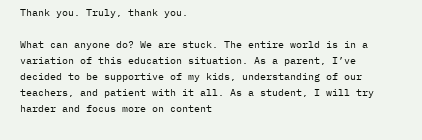Thank you. Truly, thank you.

What can anyone do? We are stuck. The entire world is in a variation of this education situation. As a parent, I’ve decided to be supportive of my kids, understanding of our teachers, and patient with it all. As a student, I will try harder and focus more on content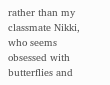rather than my classmate Nikki, who seems obsessed with butterflies and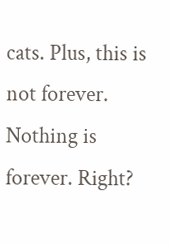cats. Plus, this is not forever. Nothing is forever. Right?